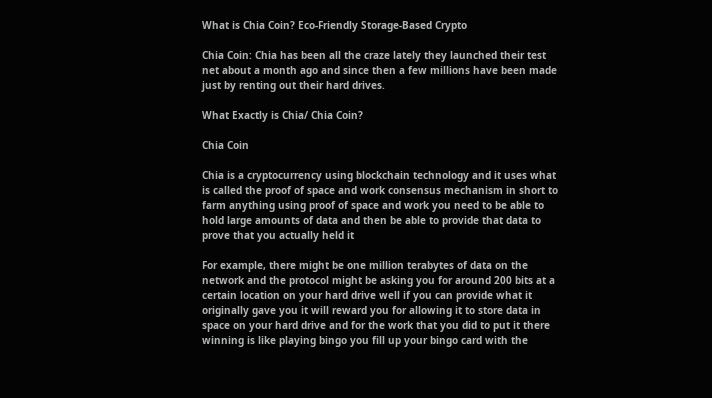What is Chia Coin? Eco-Friendly Storage-Based Crypto

Chia Coin: Chia has been all the craze lately they launched their test net about a month ago and since then a few millions have been made just by renting out their hard drives.

What Exactly is Chia/ Chia Coin?

Chia Coin

Chia is a cryptocurrency using blockchain technology and it uses what is called the proof of space and work consensus mechanism in short to farm anything using proof of space and work you need to be able to hold large amounts of data and then be able to provide that data to prove that you actually held it

For example, there might be one million terabytes of data on the network and the protocol might be asking you for around 200 bits at a certain location on your hard drive well if you can provide what it originally gave you it will reward you for allowing it to store data in space on your hard drive and for the work that you did to put it there winning is like playing bingo you fill up your bingo card with the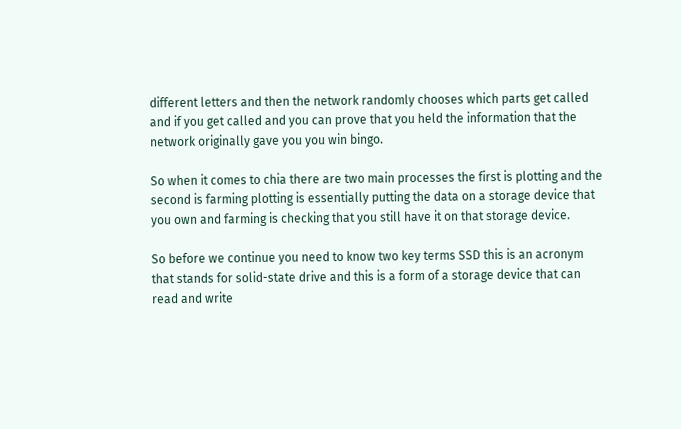different letters and then the network randomly chooses which parts get called and if you get called and you can prove that you held the information that the network originally gave you you win bingo.

So when it comes to chia there are two main processes the first is plotting and the second is farming plotting is essentially putting the data on a storage device that you own and farming is checking that you still have it on that storage device.

So before we continue you need to know two key terms SSD this is an acronym that stands for solid-state drive and this is a form of a storage device that can read and write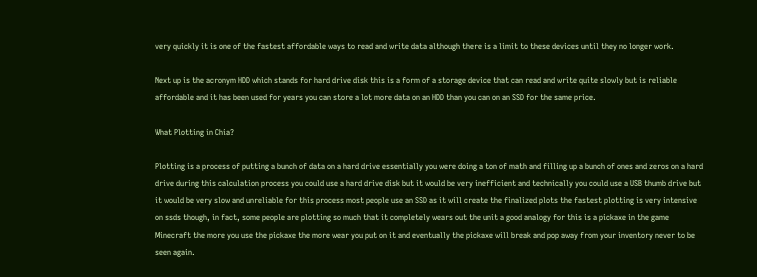very quickly it is one of the fastest affordable ways to read and write data although there is a limit to these devices until they no longer work.

Next up is the acronym HDD which stands for hard drive disk this is a form of a storage device that can read and write quite slowly but is reliable affordable and it has been used for years you can store a lot more data on an HDD than you can on an SSD for the same price.

What Plotting in Chia?

Plotting is a process of putting a bunch of data on a hard drive essentially you were doing a ton of math and filling up a bunch of ones and zeros on a hard drive during this calculation process you could use a hard drive disk but it would be very inefficient and technically you could use a USB thumb drive but it would be very slow and unreliable for this process most people use an SSD as it will create the finalized plots the fastest plotting is very intensive on ssds though, in fact, some people are plotting so much that it completely wears out the unit a good analogy for this is a pickaxe in the game Minecraft the more you use the pickaxe the more wear you put on it and eventually the pickaxe will break and pop away from your inventory never to be seen again.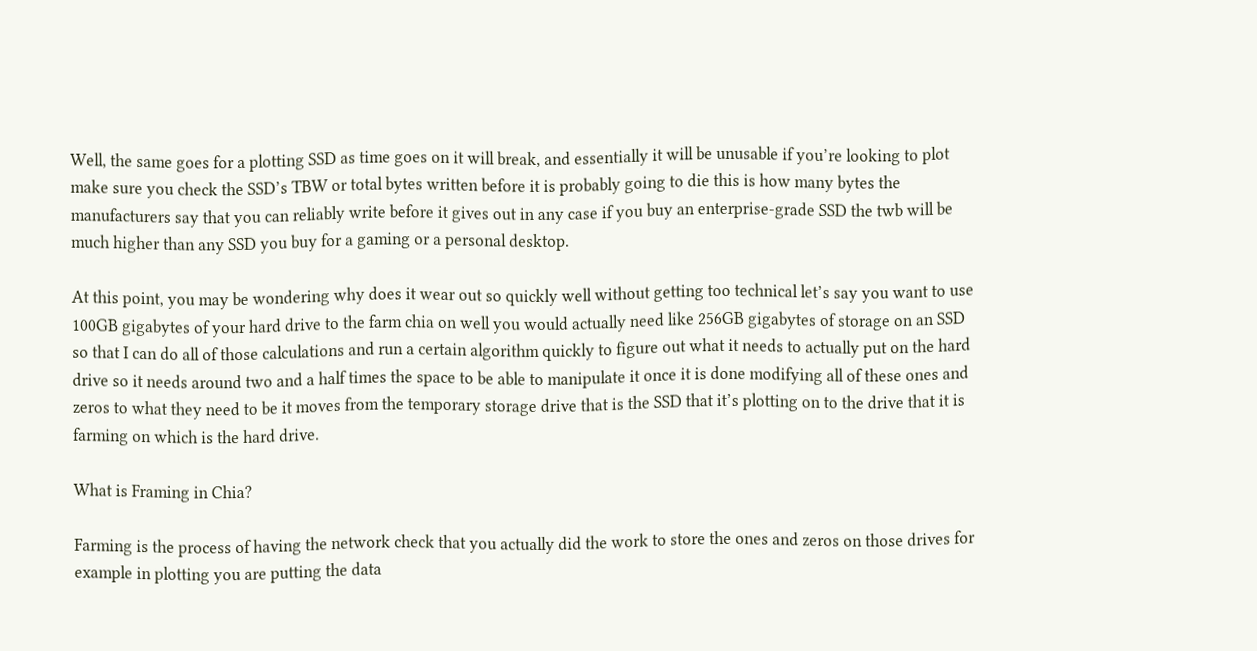Well, the same goes for a plotting SSD as time goes on it will break, and essentially it will be unusable if you’re looking to plot make sure you check the SSD’s TBW or total bytes written before it is probably going to die this is how many bytes the manufacturers say that you can reliably write before it gives out in any case if you buy an enterprise-grade SSD the twb will be much higher than any SSD you buy for a gaming or a personal desktop.

At this point, you may be wondering why does it wear out so quickly well without getting too technical let’s say you want to use 100GB gigabytes of your hard drive to the farm chia on well you would actually need like 256GB gigabytes of storage on an SSD so that I can do all of those calculations and run a certain algorithm quickly to figure out what it needs to actually put on the hard drive so it needs around two and a half times the space to be able to manipulate it once it is done modifying all of these ones and zeros to what they need to be it moves from the temporary storage drive that is the SSD that it’s plotting on to the drive that it is farming on which is the hard drive.

What is Framing in Chia?

Farming is the process of having the network check that you actually did the work to store the ones and zeros on those drives for example in plotting you are putting the data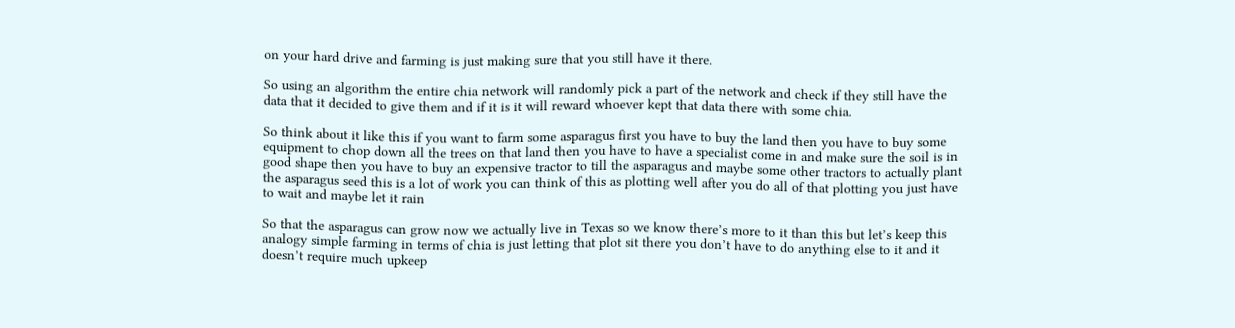on your hard drive and farming is just making sure that you still have it there.

So using an algorithm the entire chia network will randomly pick a part of the network and check if they still have the data that it decided to give them and if it is it will reward whoever kept that data there with some chia.

So think about it like this if you want to farm some asparagus first you have to buy the land then you have to buy some equipment to chop down all the trees on that land then you have to have a specialist come in and make sure the soil is in good shape then you have to buy an expensive tractor to till the asparagus and maybe some other tractors to actually plant the asparagus seed this is a lot of work you can think of this as plotting well after you do all of that plotting you just have to wait and maybe let it rain

So that the asparagus can grow now we actually live in Texas so we know there’s more to it than this but let’s keep this analogy simple farming in terms of chia is just letting that plot sit there you don’t have to do anything else to it and it doesn’t require much upkeep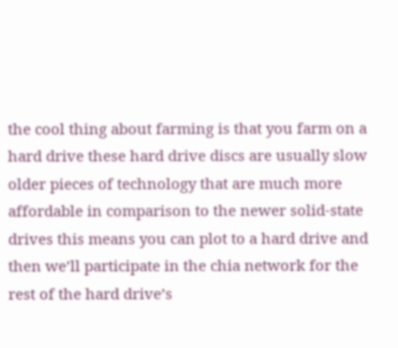the cool thing about farming is that you farm on a hard drive these hard drive discs are usually slow older pieces of technology that are much more affordable in comparison to the newer solid-state drives this means you can plot to a hard drive and then we’ll participate in the chia network for the rest of the hard drive’s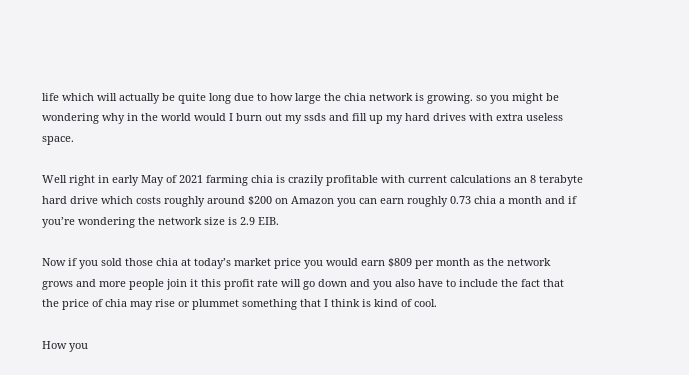life which will actually be quite long due to how large the chia network is growing. so you might be wondering why in the world would I burn out my ssds and fill up my hard drives with extra useless space.

Well right in early May of 2021 farming chia is crazily profitable with current calculations an 8 terabyte hard drive which costs roughly around $200 on Amazon you can earn roughly 0.73 chia a month and if you’re wondering the network size is 2.9 EIB.

Now if you sold those chia at today’s market price you would earn $809 per month as the network grows and more people join it this profit rate will go down and you also have to include the fact that the price of chia may rise or plummet something that I think is kind of cool.

How you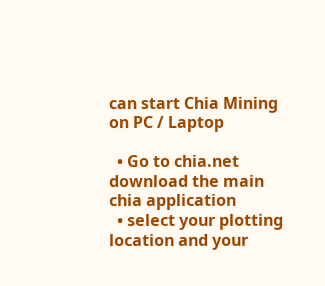can start Chia Mining on PC / Laptop

  • Go to chia.net download the main chia application
  • select your plotting location and your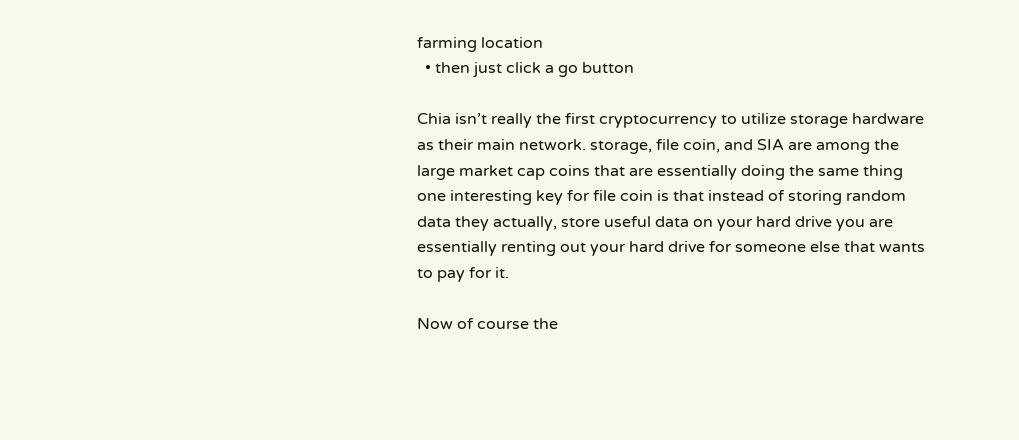farming location
  • then just click a go button

Chia isn’t really the first cryptocurrency to utilize storage hardware as their main network. storage, file coin, and SIA are among the large market cap coins that are essentially doing the same thing one interesting key for file coin is that instead of storing random data they actually, store useful data on your hard drive you are essentially renting out your hard drive for someone else that wants to pay for it.

Now of course the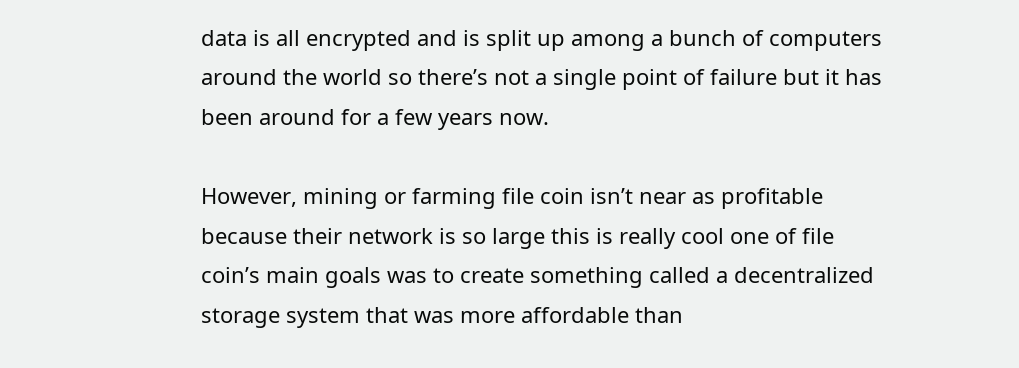data is all encrypted and is split up among a bunch of computers around the world so there’s not a single point of failure but it has been around for a few years now.

However, mining or farming file coin isn’t near as profitable because their network is so large this is really cool one of file coin’s main goals was to create something called a decentralized storage system that was more affordable than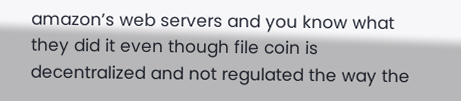amazon’s web servers and you know what they did it even though file coin is decentralized and not regulated the way the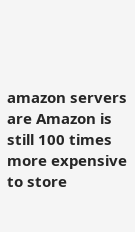amazon servers are Amazon is still 100 times more expensive to store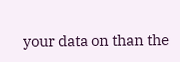your data on than the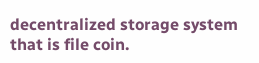decentralized storage system that is file coin.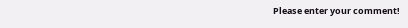Please enter your comment!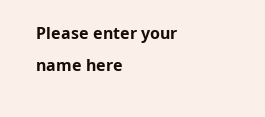Please enter your name here